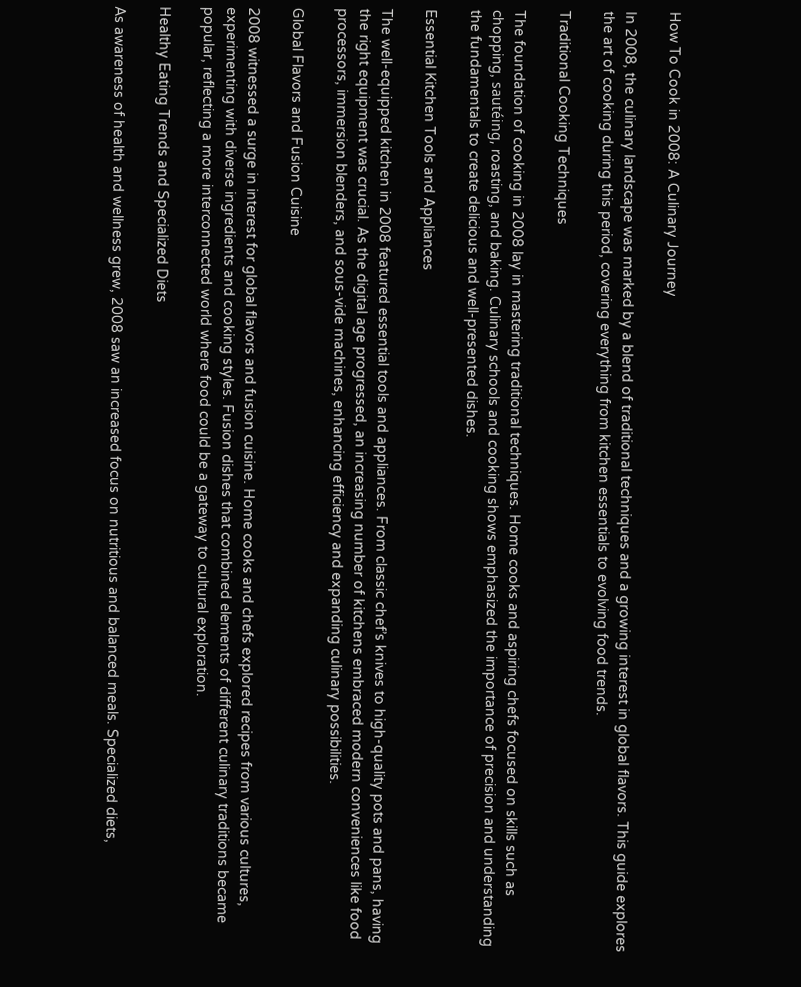How To Cook in 2008: A Culinary Journey

In 2008, the culinary landscape was marked by a blend of traditional techniques and a growing interest in global flavors. This guide explores the art of cooking during this period, covering everything from kitchen essentials to evolving food trends.

Traditional Cooking Techniques

The foundation of cooking in 2008 lay in mastering traditional techniques. Home cooks and aspiring chefs focused on skills such as chopping, sautéing, roasting, and baking. Culinary schools and cooking shows emphasized the importance of precision and understanding the fundamentals to create delicious and well-presented dishes.

Essential Kitchen Tools and Appliances

The well-equipped kitchen in 2008 featured essential tools and appliances. From classic chef’s knives to high-quality pots and pans, having the right equipment was crucial. As the digital age progressed, an increasing number of kitchens embraced modern conveniences like food processors, immersion blenders, and sous-vide machines, enhancing efficiency and expanding culinary possibilities.

Global Flavors and Fusion Cuisine

2008 witnessed a surge in interest for global flavors and fusion cuisine. Home cooks and chefs explored recipes from various cultures, experimenting with diverse ingredients and cooking styles. Fusion dishes that combined elements of different culinary traditions became popular, reflecting a more interconnected world where food could be a gateway to cultural exploration.

Healthy Eating Trends and Specialized Diets

As awareness of health and wellness grew, 2008 saw an increased focus on nutritious and balanced meals. Specialized diets,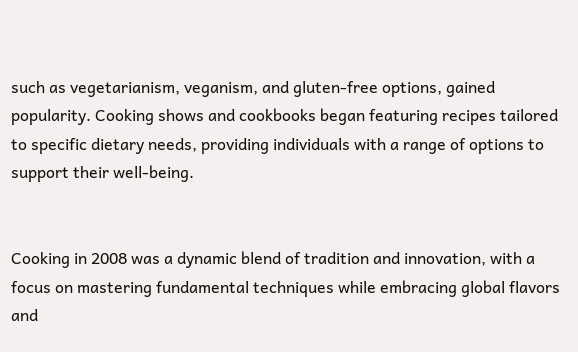such as vegetarianism, veganism, and gluten-free options, gained popularity. Cooking shows and cookbooks began featuring recipes tailored to specific dietary needs, providing individuals with a range of options to support their well-being.


Cooking in 2008 was a dynamic blend of tradition and innovation, with a focus on mastering fundamental techniques while embracing global flavors and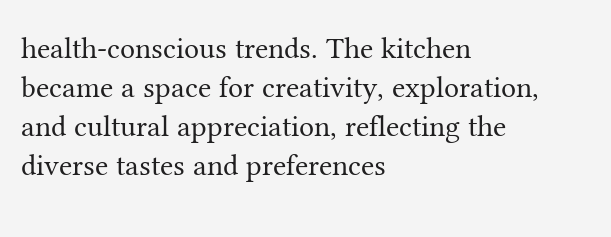health-conscious trends. The kitchen became a space for creativity, exploration, and cultural appreciation, reflecting the diverse tastes and preferences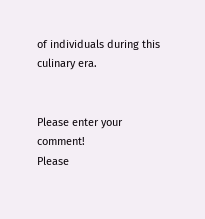of individuals during this culinary era.


Please enter your comment!
Please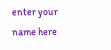enter your name here